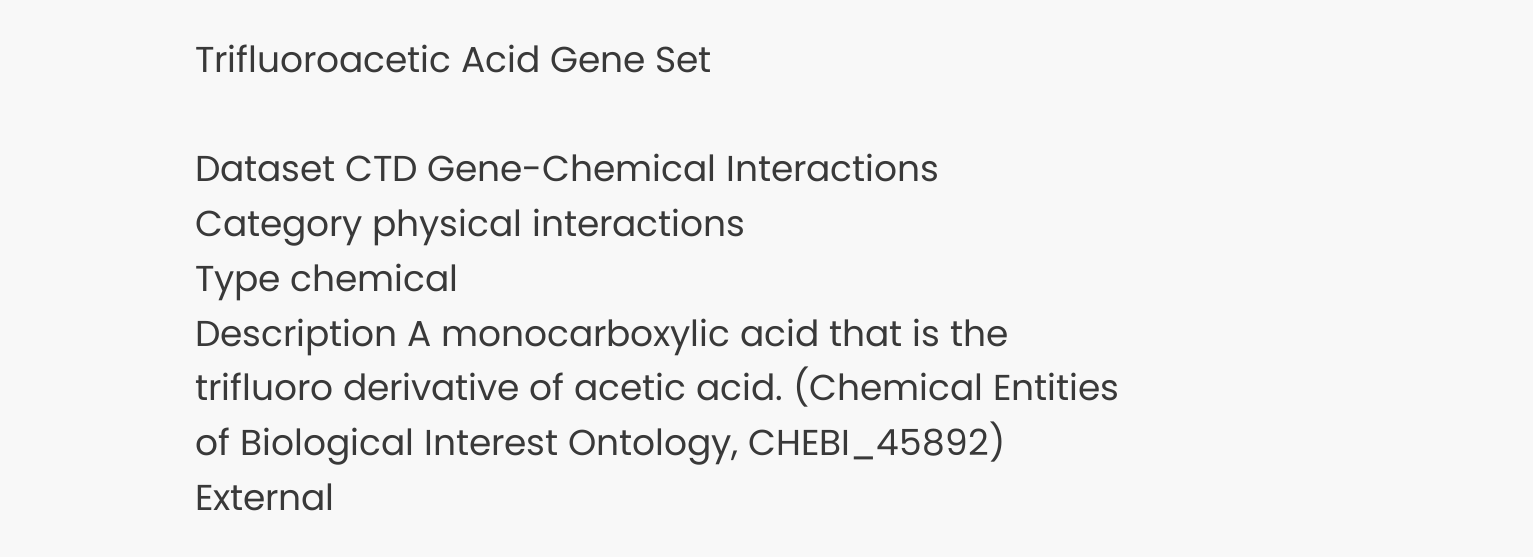Trifluoroacetic Acid Gene Set

Dataset CTD Gene-Chemical Interactions
Category physical interactions
Type chemical
Description A monocarboxylic acid that is the trifluoro derivative of acetic acid. (Chemical Entities of Biological Interest Ontology, CHEBI_45892)
External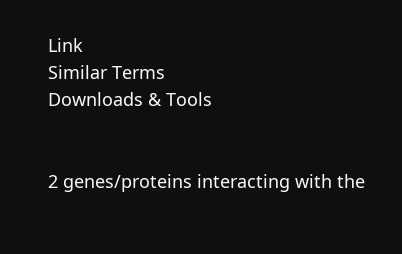Link
Similar Terms
Downloads & Tools


2 genes/proteins interacting with the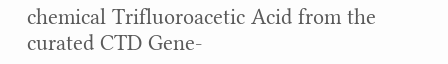chemical Trifluoroacetic Acid from the curated CTD Gene-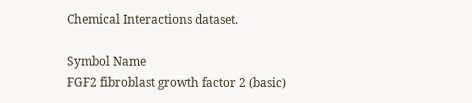Chemical Interactions dataset.

Symbol Name
FGF2 fibroblast growth factor 2 (basic)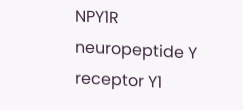NPY1R neuropeptide Y receptor Y1